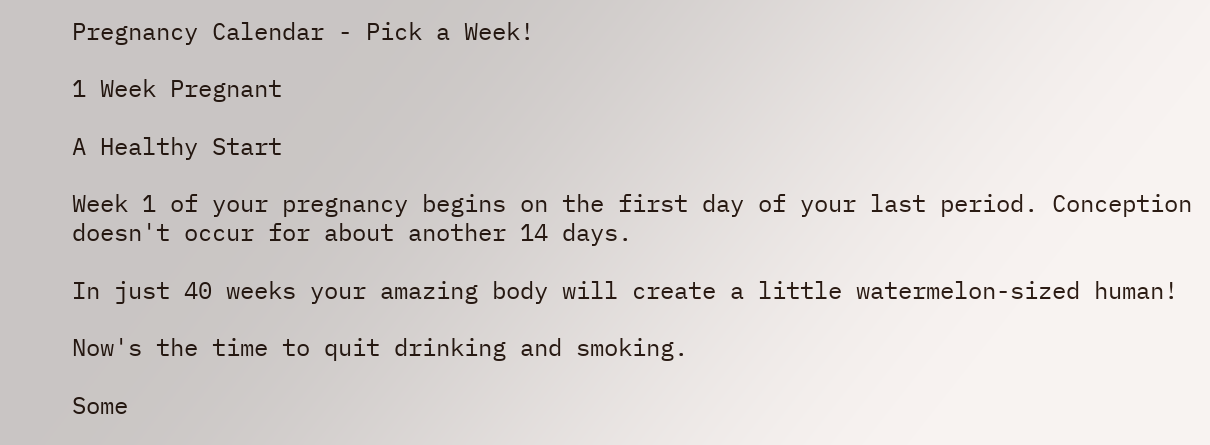Pregnancy Calendar - Pick a Week!

1 Week Pregnant

A Healthy Start

Week 1 of your pregnancy begins on the first day of your last period. Conception doesn't occur for about another 14 days.

In just 40 weeks your amazing body will create a little watermelon-sized human!

Now's the time to quit drinking and smoking.

Some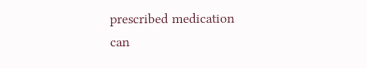prescribed medication can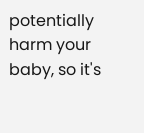potentially harm your baby, so it's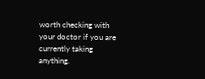worth checking with your doctor if you are currently taking anything.